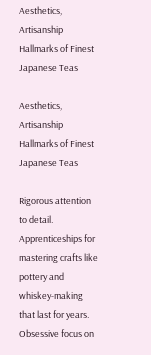Aesthetics, Artisanship Hallmarks of Finest Japanese Teas

Aesthetics, Artisanship Hallmarks of Finest Japanese Teas

Rigorous attention to detail. Apprenticeships for mastering crafts like pottery and whiskey-making that last for years. Obsessive focus on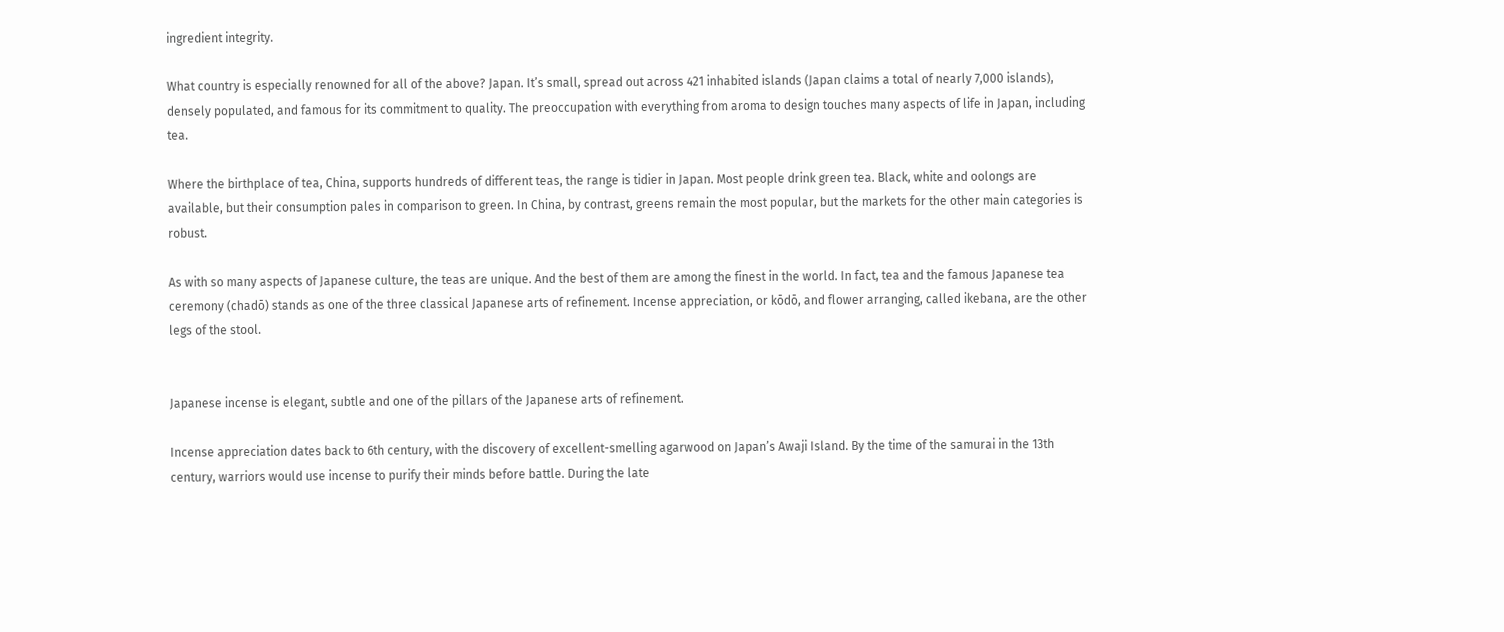ingredient integrity.

What country is especially renowned for all of the above? Japan. It’s small, spread out across 421 inhabited islands (Japan claims a total of nearly 7,000 islands), densely populated, and famous for its commitment to quality. The preoccupation with everything from aroma to design touches many aspects of life in Japan, including tea.

Where the birthplace of tea, China, supports hundreds of different teas, the range is tidier in Japan. Most people drink green tea. Black, white and oolongs are available, but their consumption pales in comparison to green. In China, by contrast, greens remain the most popular, but the markets for the other main categories is robust.

As with so many aspects of Japanese culture, the teas are unique. And the best of them are among the finest in the world. In fact, tea and the famous Japanese tea ceremony (chadō) stands as one of the three classical Japanese arts of refinement. Incense appreciation, or kōdō, and flower arranging, called ikebana, are the other legs of the stool.


Japanese incense is elegant, subtle and one of the pillars of the Japanese arts of refinement.

Incense appreciation dates back to 6th century, with the discovery of excellent-smelling agarwood on Japan’s Awaji Island. By the time of the samurai in the 13th century, warriors would use incense to purify their minds before battle. During the late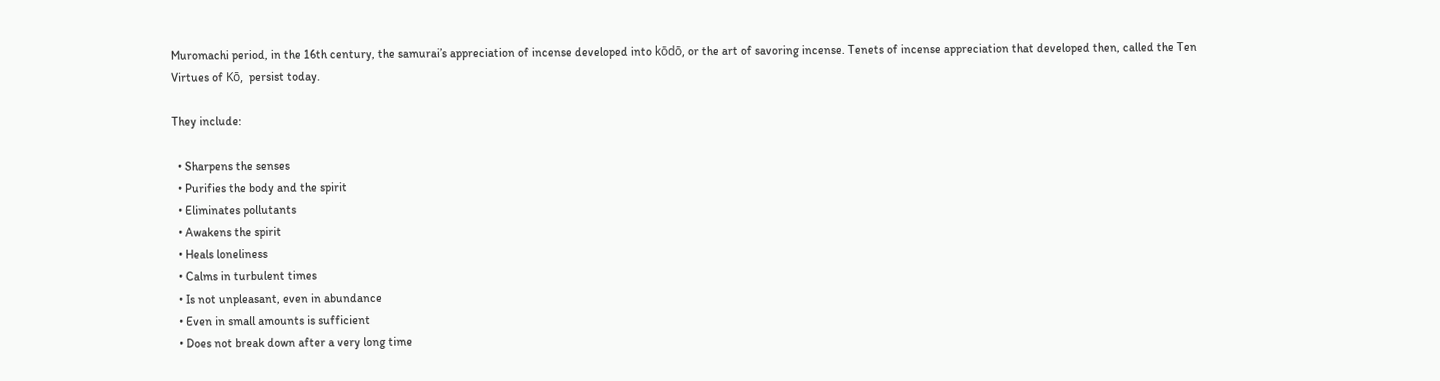Muromachi period, in the 16th century, the samurai’s appreciation of incense developed into kōdō, or the art of savoring incense. Tenets of incense appreciation that developed then, called the Ten Virtues of Kō,  persist today.

They include:

  • Sharpens the senses
  • Purifies the body and the spirit
  • Eliminates pollutants
  • Awakens the spirit
  • Heals loneliness
  • Calms in turbulent times
  • Is not unpleasant, even in abundance
  • Even in small amounts is sufficient
  • Does not break down after a very long time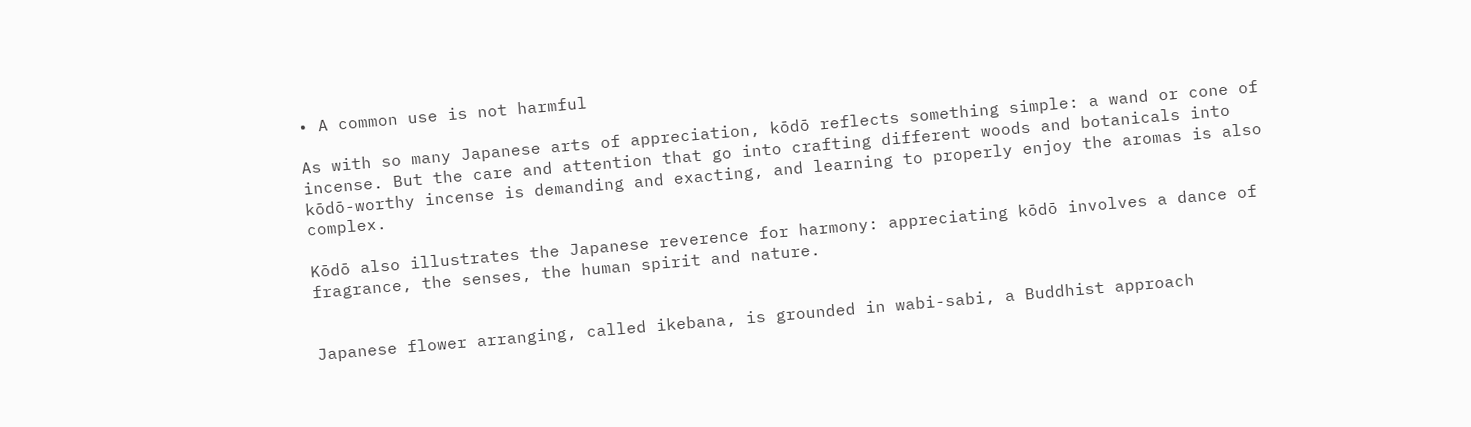• A common use is not harmful

As with so many Japanese arts of appreciation, kōdō reflects something simple: a wand or cone of incense. But the care and attention that go into crafting different woods and botanicals into kōdō-worthy incense is demanding and exacting, and learning to properly enjoy the aromas is also complex.

Kōdō also illustrates the Japanese reverence for harmony: appreciating kōdō involves a dance of fragrance, the senses, the human spirit and nature.


Japanese flower arranging, called ikebana, is grounded in wabi-sabi, a Buddhist approach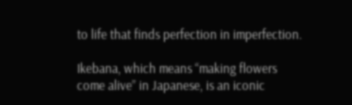to life that finds perfection in imperfection.

Ikebana, which means “making flowers come alive” in Japanese, is an iconic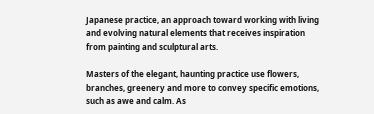Japanese practice, an approach toward working with living and evolving natural elements that receives inspiration from painting and sculptural arts.

Masters of the elegant, haunting practice use flowers, branches, greenery and more to convey specific emotions, such as awe and calm. As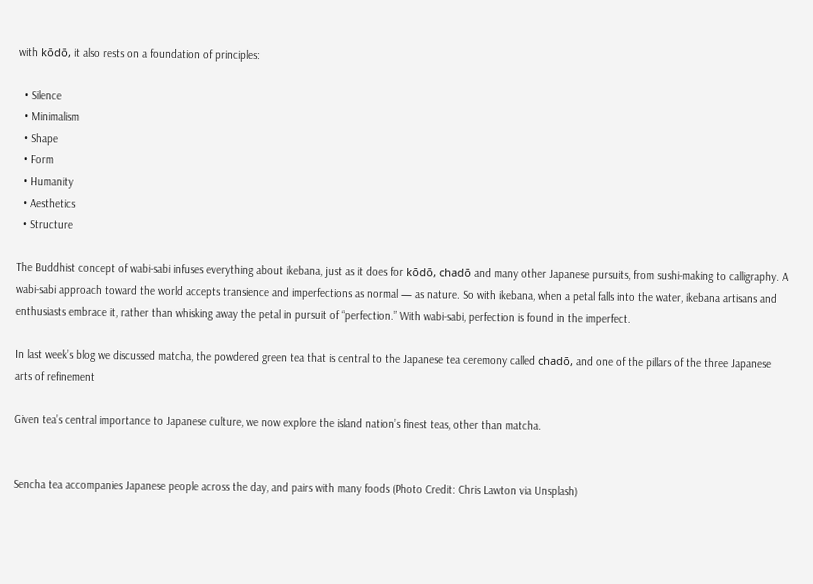with kōdō, it also rests on a foundation of principles:

  • Silence
  • Minimalism
  • Shape
  • Form
  • Humanity
  • Aesthetics
  • Structure

The Buddhist concept of wabi-sabi infuses everything about ikebana, just as it does for kōdō, chadō and many other Japanese pursuits, from sushi-making to calligraphy. A wabi-sabi approach toward the world accepts transience and imperfections as normal — as nature. So with ikebana, when a petal falls into the water, ikebana artisans and enthusiasts embrace it, rather than whisking away the petal in pursuit of “perfection.” With wabi-sabi, perfection is found in the imperfect.

In last week’s blog we discussed matcha, the powdered green tea that is central to the Japanese tea ceremony called chadō, and one of the pillars of the three Japanese arts of refinement

Given tea’s central importance to Japanese culture, we now explore the island nation’s finest teas, other than matcha.


Sencha tea accompanies Japanese people across the day, and pairs with many foods (Photo Credit: Chris Lawton via Unsplash)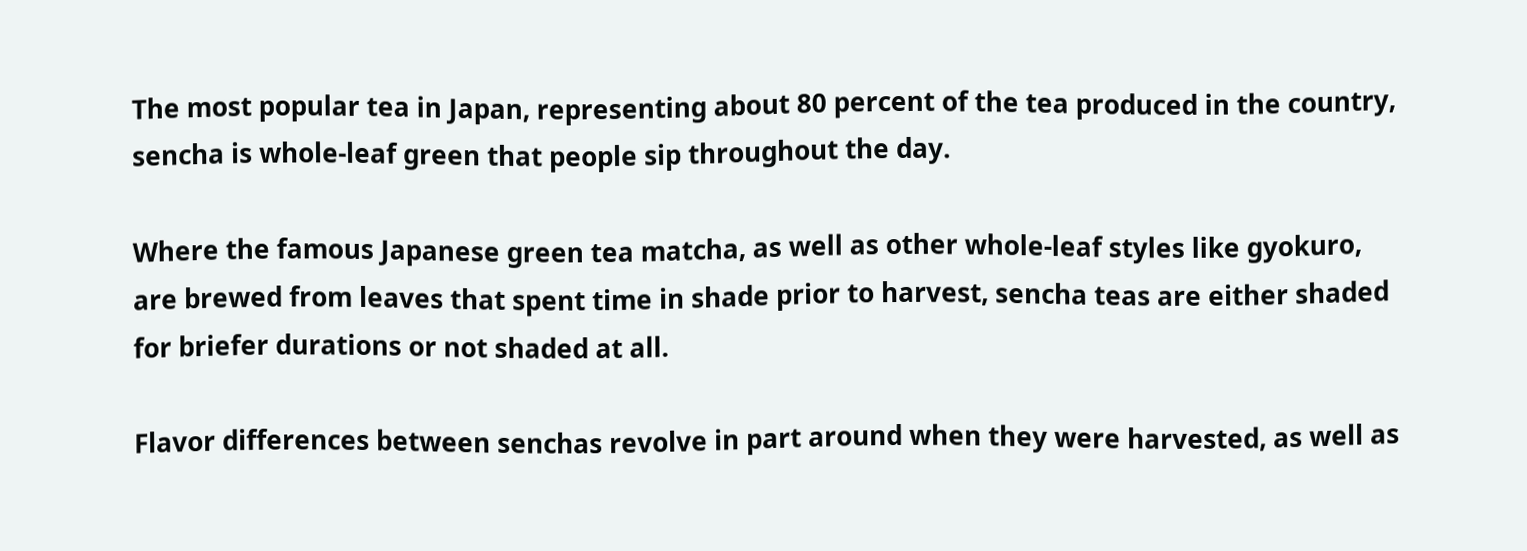The most popular tea in Japan, representing about 80 percent of the tea produced in the country, sencha is whole-leaf green that people sip throughout the day.

Where the famous Japanese green tea matcha, as well as other whole-leaf styles like gyokuro, are brewed from leaves that spent time in shade prior to harvest, sencha teas are either shaded for briefer durations or not shaded at all.

Flavor differences between senchas revolve in part around when they were harvested, as well as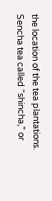the location of the tea plantations. Sencha tea called “shincha,” or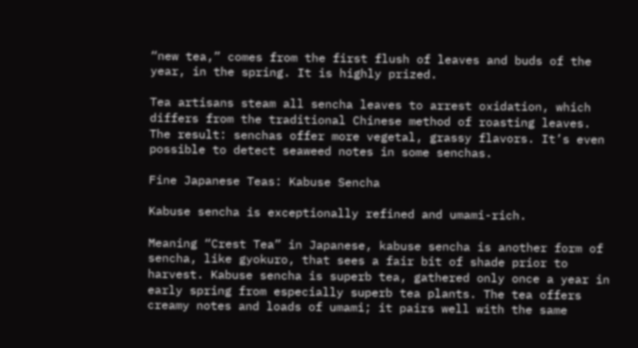“new tea,” comes from the first flush of leaves and buds of the year, in the spring. It is highly prized.

Tea artisans steam all sencha leaves to arrest oxidation, which differs from the traditional Chinese method of roasting leaves. The result: senchas offer more vegetal, grassy flavors. It’s even possible to detect seaweed notes in some senchas.

Fine Japanese Teas: Kabuse Sencha

Kabuse sencha is exceptionally refined and umami-rich.

Meaning “Crest Tea” in Japanese, kabuse sencha is another form of sencha, like gyokuro, that sees a fair bit of shade prior to harvest. Kabuse sencha is superb tea, gathered only once a year in early spring from especially superb tea plants. The tea offers creamy notes and loads of umami; it pairs well with the same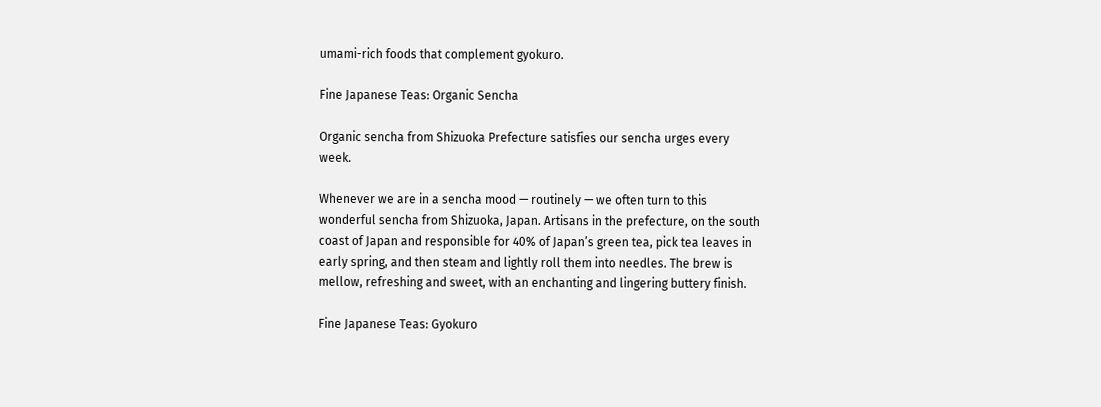umami-rich foods that complement gyokuro.

Fine Japanese Teas: Organic Sencha

Organic sencha from Shizuoka Prefecture satisfies our sencha urges every week.

Whenever we are in a sencha mood — routinely — we often turn to this wonderful sencha from Shizuoka, Japan. Artisans in the prefecture, on the south coast of Japan and responsible for 40% of Japan’s green tea, pick tea leaves in early spring, and then steam and lightly roll them into needles. The brew is mellow, refreshing and sweet, with an enchanting and lingering buttery finish.

Fine Japanese Teas: Gyokuro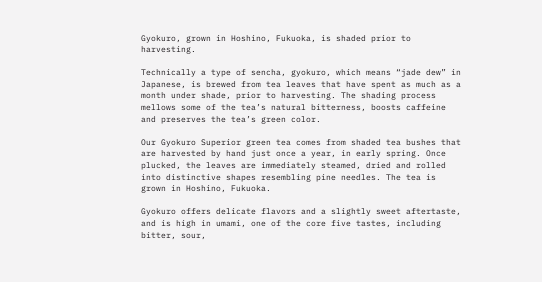Gyokuro, grown in Hoshino, Fukuoka, is shaded prior to harvesting.

Technically a type of sencha, gyokuro, which means “jade dew” in Japanese, is brewed from tea leaves that have spent as much as a month under shade, prior to harvesting. The shading process mellows some of the tea’s natural bitterness, boosts caffeine and preserves the tea’s green color.

Our Gyokuro Superior green tea comes from shaded tea bushes that are harvested by hand just once a year, in early spring. Once plucked, the leaves are immediately steamed, dried and rolled into distinctive shapes resembling pine needles. The tea is grown in Hoshino, Fukuoka.

Gyokuro offers delicate flavors and a slightly sweet aftertaste, and is high in umami, one of the core five tastes, including bitter, sour,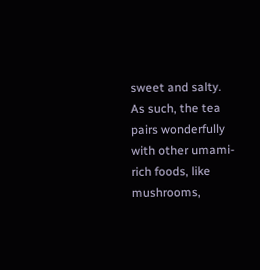sweet and salty. As such, the tea pairs wonderfully with other umami-rich foods, like mushrooms,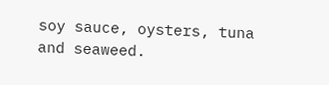soy sauce, oysters, tuna and seaweed.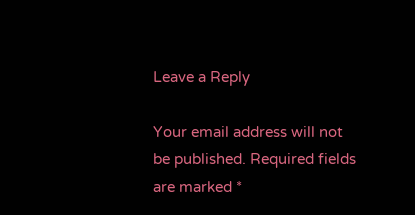Leave a Reply

Your email address will not be published. Required fields are marked *